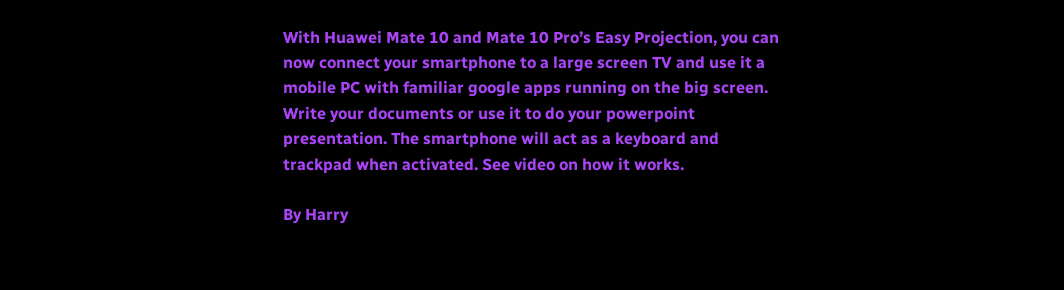With Huawei Mate 10 and Mate 10 Pro’s Easy Projection, you can now connect your smartphone to a large screen TV and use it a mobile PC with familiar google apps running on the big screen. Write your documents or use it to do your powerpoint presentation. The smartphone will act as a keyboard and trackpad when activated. See video on how it works.

By Harry